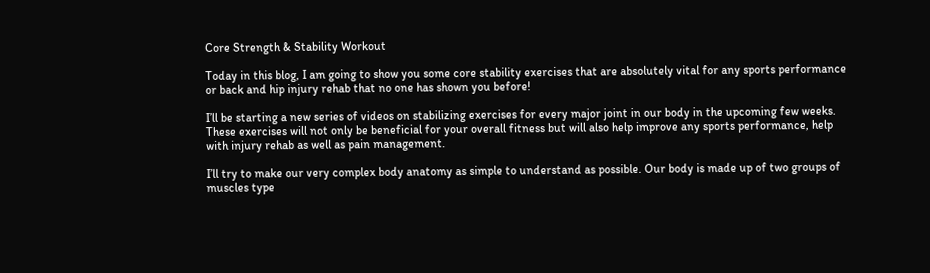Core Strength & Stability Workout

Today in this blog, I am going to show you some core stability exercises that are absolutely vital for any sports performance or back and hip injury rehab that no one has shown you before!

I’ll be starting a new series of videos on stabilizing exercises for every major joint in our body in the upcoming few weeks. These exercises will not only be beneficial for your overall fitness but will also help improve any sports performance, help with injury rehab as well as pain management.

I’ll try to make our very complex body anatomy as simple to understand as possible. Our body is made up of two groups of muscles type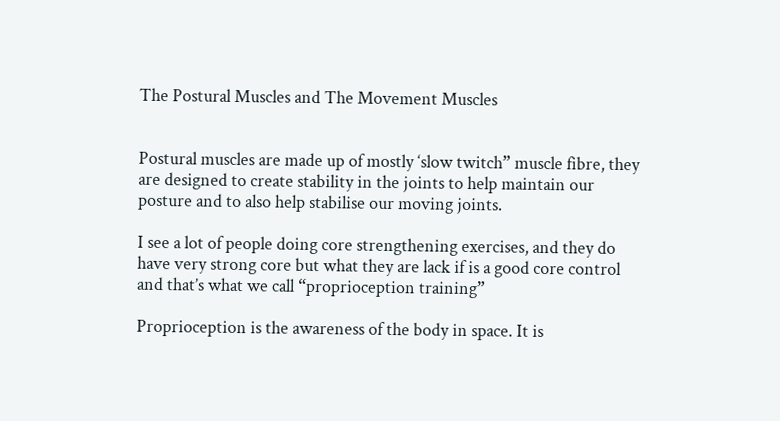The Postural Muscles and The Movement Muscles


Postural muscles are made up of mostly ‘slow twitch” muscle fibre, they are designed to create stability in the joints to help maintain our posture and to also help stabilise our moving joints.

I see a lot of people doing core strengthening exercises, and they do have very strong core but what they are lack if is a good core control and that’s what we call “proprioception training”

Proprioception is the awareness of the body in space. It is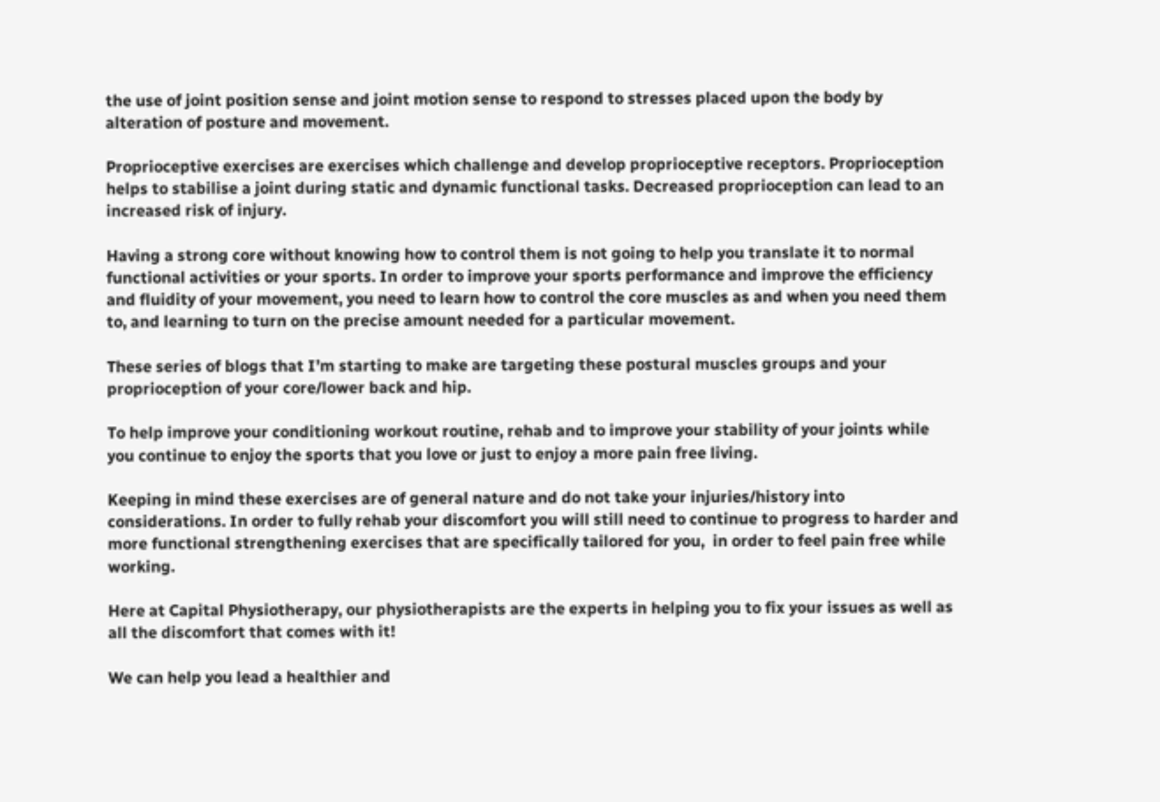the use of joint position sense and joint motion sense to respond to stresses placed upon the body by alteration of posture and movement.

Proprioceptive exercises are exercises which challenge and develop proprioceptive receptors. Proprioception helps to stabilise a joint during static and dynamic functional tasks. Decreased proprioception can lead to an increased risk of injury.

Having a strong core without knowing how to control them is not going to help you translate it to normal functional activities or your sports. In order to improve your sports performance and improve the efficiency and fluidity of your movement, you need to learn how to control the core muscles as and when you need them to, and learning to turn on the precise amount needed for a particular movement.

These series of blogs that I’m starting to make are targeting these postural muscles groups and your proprioception of your core/lower back and hip.

To help improve your conditioning workout routine, rehab and to improve your stability of your joints while you continue to enjoy the sports that you love or just to enjoy a more pain free living.

Keeping in mind these exercises are of general nature and do not take your injuries/history into considerations. In order to fully rehab your discomfort you will still need to continue to progress to harder and more functional strengthening exercises that are specifically tailored for you,  in order to feel pain free while working.

Here at Capital Physiotherapy, our physiotherapists are the experts in helping you to fix your issues as well as all the discomfort that comes with it!

We can help you lead a healthier and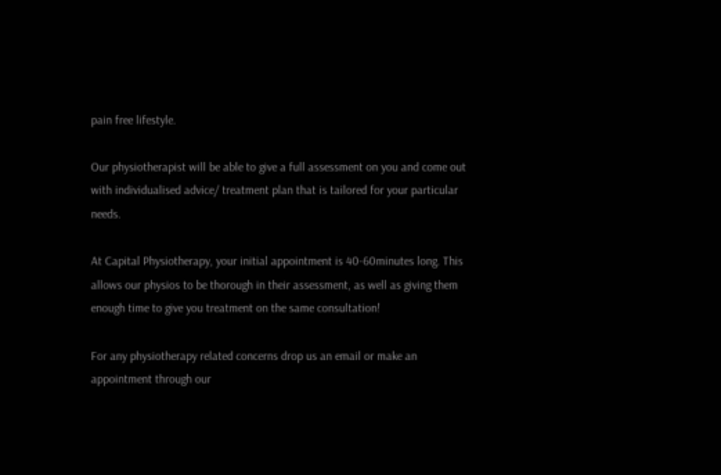pain free lifestyle.

Our physiotherapist will be able to give a full assessment on you and come out with individualised advice/ treatment plan that is tailored for your particular needs.

At Capital Physiotherapy, your initial appointment is 40-60minutes long. This allows our physios to be thorough in their assessment, as well as giving them enough time to give you treatment on the same consultation!

For any physiotherapy related concerns drop us an email or make an appointment through our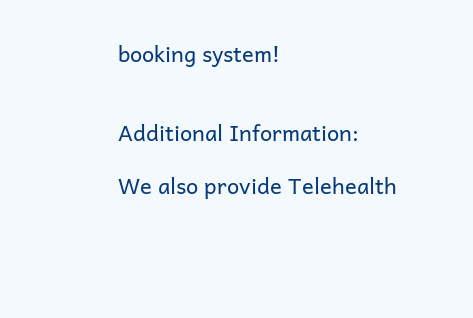booking system!


Additional Information:

We also provide Telehealth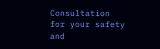Consultation for your safety and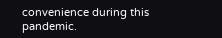convenience during this pandemic.